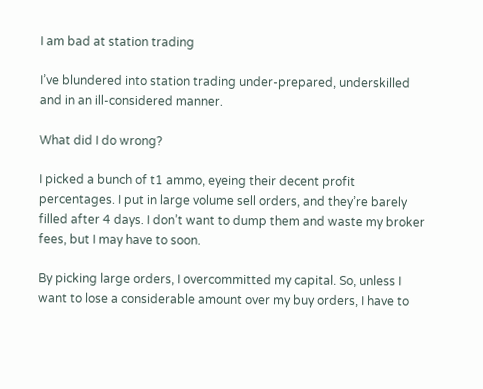I am bad at station trading

I’ve blundered into station trading under-prepared, underskilled and in an ill-considered manner.

What did I do wrong?

I picked a bunch of t1 ammo, eyeing their decent profit percentages. I put in large volume sell orders, and they’re barely filled after 4 days. I don’t want to dump them and waste my broker fees, but I may have to soon.

By picking large orders, I overcommitted my capital. So, unless I want to lose a considerable amount over my buy orders, I have to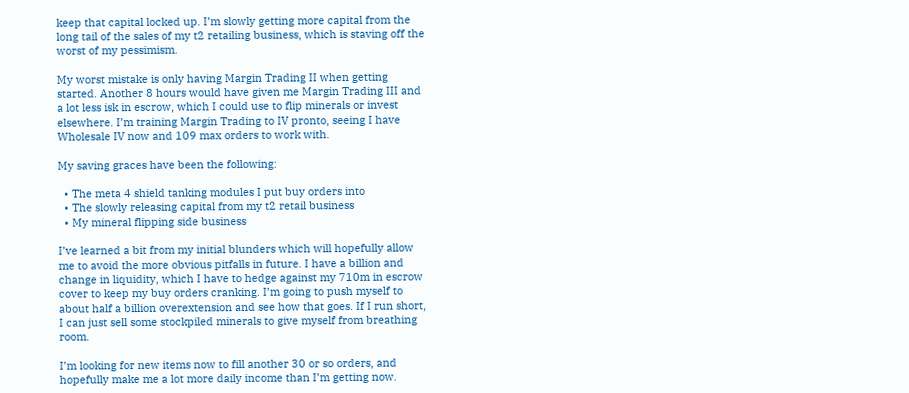keep that capital locked up. I’m slowly getting more capital from the long tail of the sales of my t2 retailing business, which is staving off the worst of my pessimism.

My worst mistake is only having Margin Trading II when getting started. Another 8 hours would have given me Margin Trading III and a lot less isk in escrow, which I could use to flip minerals or invest elsewhere. I’m training Margin Trading to IV pronto, seeing I have Wholesale IV now and 109 max orders to work with.

My saving graces have been the following:

  • The meta 4 shield tanking modules I put buy orders into
  • The slowly releasing capital from my t2 retail business
  • My mineral flipping side business

I’ve learned a bit from my initial blunders which will hopefully allow me to avoid the more obvious pitfalls in future. I have a billion and change in liquidity, which I have to hedge against my 710m in escrow cover to keep my buy orders cranking. I’m going to push myself to about half a billion overextension and see how that goes. If I run short, I can just sell some stockpiled minerals to give myself from breathing room.

I’m looking for new items now to fill another 30 or so orders, and hopefully make me a lot more daily income than I’m getting now.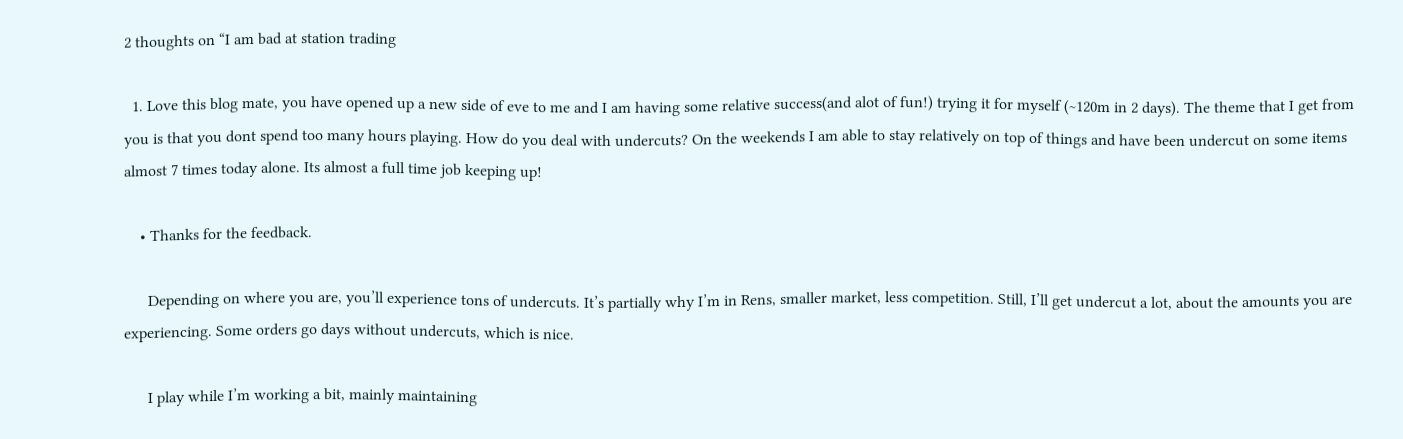2 thoughts on “I am bad at station trading

  1. Love this blog mate, you have opened up a new side of eve to me and I am having some relative success(and alot of fun!) trying it for myself (~120m in 2 days). The theme that I get from you is that you dont spend too many hours playing. How do you deal with undercuts? On the weekends I am able to stay relatively on top of things and have been undercut on some items almost 7 times today alone. Its almost a full time job keeping up!

    • Thanks for the feedback.

      Depending on where you are, you’ll experience tons of undercuts. It’s partially why I’m in Rens, smaller market, less competition. Still, I’ll get undercut a lot, about the amounts you are experiencing. Some orders go days without undercuts, which is nice.

      I play while I’m working a bit, mainly maintaining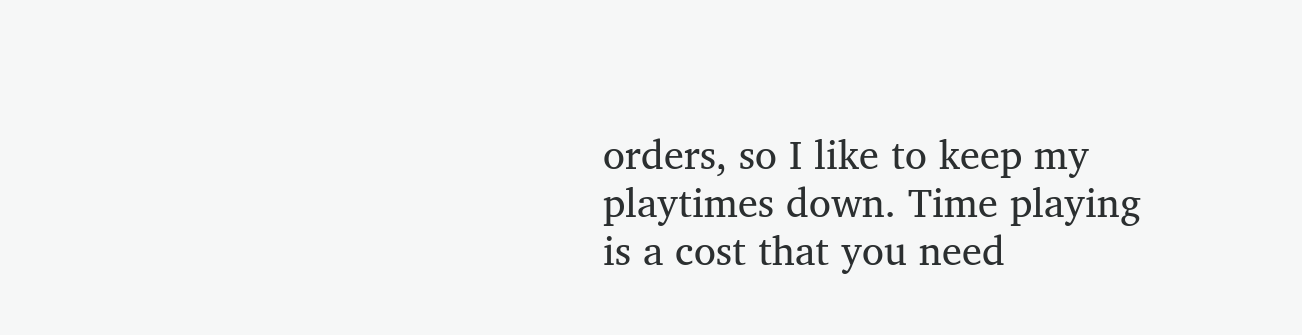orders, so I like to keep my playtimes down. Time playing is a cost that you need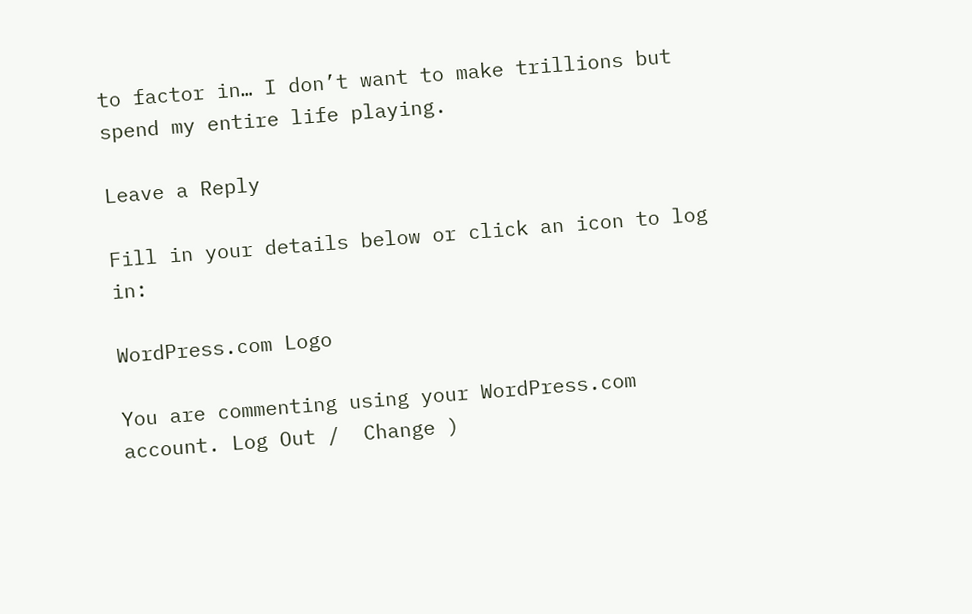to factor in… I don’t want to make trillions but spend my entire life playing.

Leave a Reply

Fill in your details below or click an icon to log in:

WordPress.com Logo

You are commenting using your WordPress.com account. Log Out /  Change )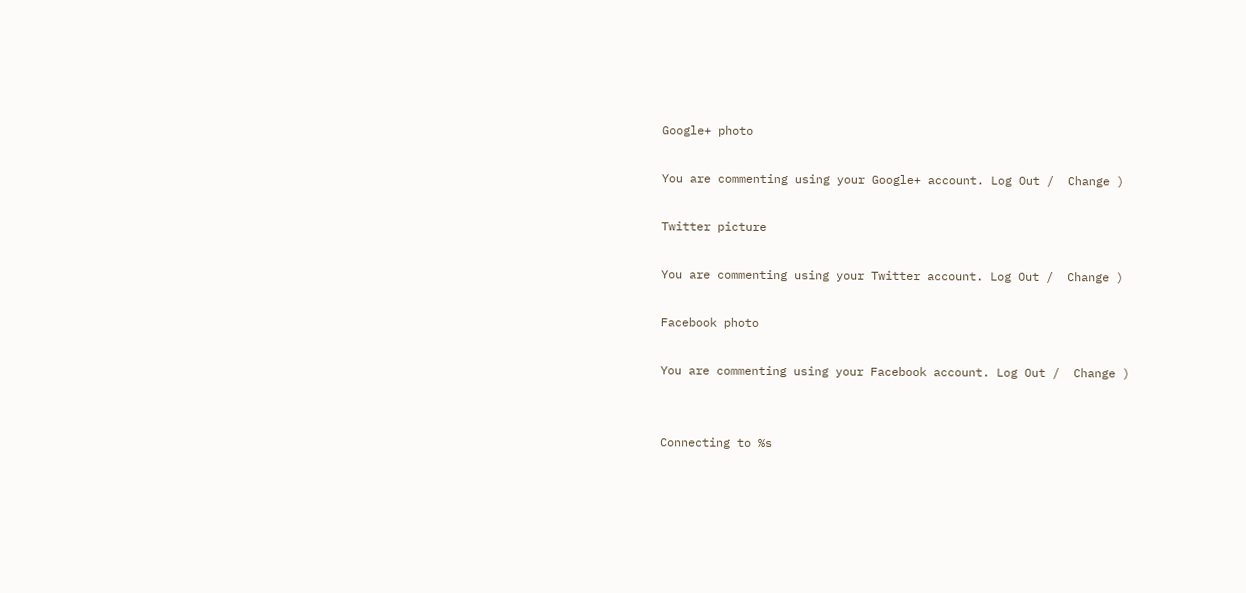Google+ photo

You are commenting using your Google+ account. Log Out /  Change )

Twitter picture

You are commenting using your Twitter account. Log Out /  Change )

Facebook photo

You are commenting using your Facebook account. Log Out /  Change )


Connecting to %s